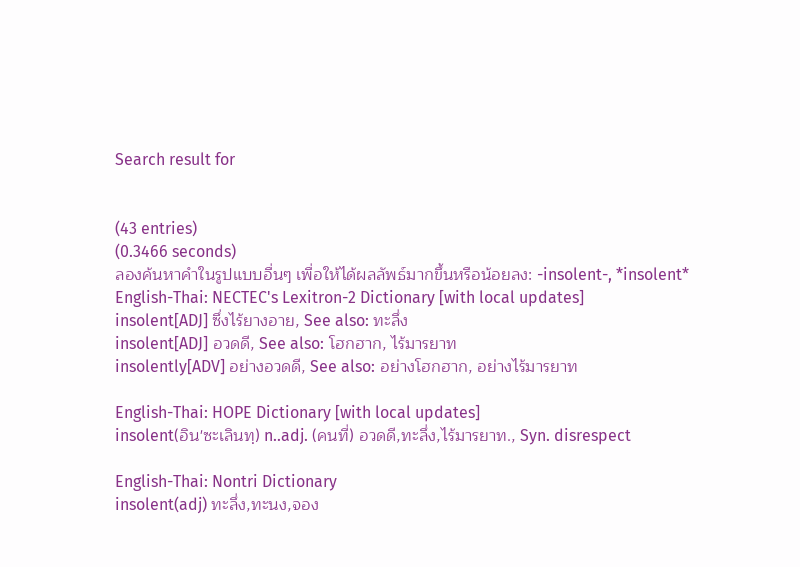Search result for


(43 entries)
(0.3466 seconds)
ลองค้นหาคำในรูปแบบอื่นๆ เพื่อให้ได้ผลลัพธ์มากขึ้นหรือน้อยลง: -insolent-, *insolent*
English-Thai: NECTEC's Lexitron-2 Dictionary [with local updates]
insolent[ADJ] ซึ่งไร้ยางอาย, See also: ทะลึ่ง
insolent[ADJ] อวดดี, See also: โฮกฮาก, ไร้มารยาท
insolently[ADV] อย่างอวดดี, See also: อย่างโฮกฮาก, อย่างไร้มารยาท

English-Thai: HOPE Dictionary [with local updates]
insolent(อิน'ซะเลินทฺ) n..adj. (คนที่) อวดดี,ทะลึ่ง,ไร้มารยาท., Syn. disrespect

English-Thai: Nontri Dictionary
insolent(adj) ทะลึ่ง,ทะนง,จอง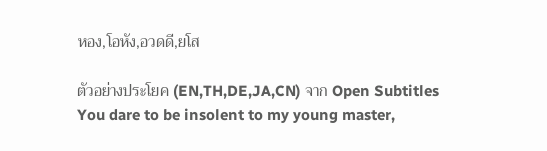หอง,โอหัง,อวดดี,ยโส

ตัวอย่างประโยค (EN,TH,DE,JA,CN) จาก Open Subtitles
You dare to be insolent to my young master,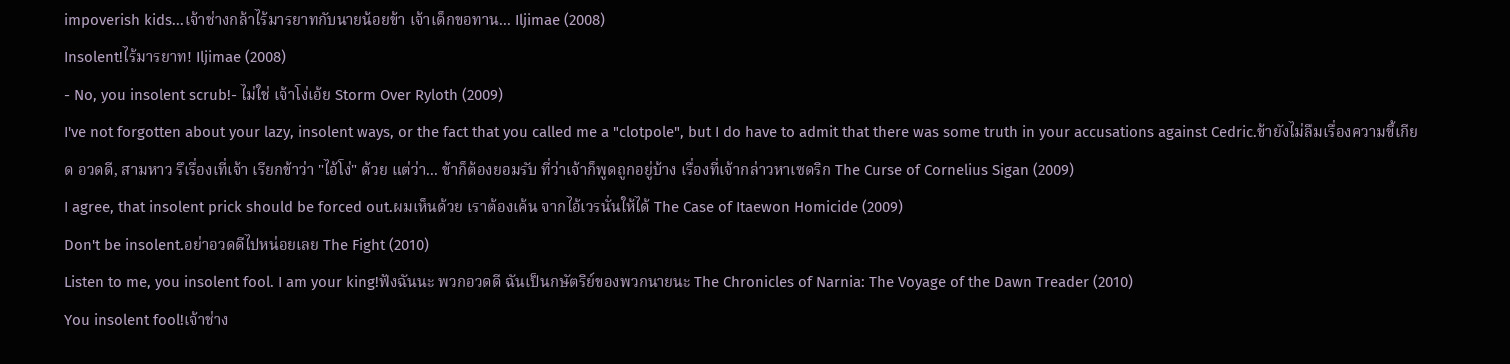impoverish kids...เจ้าช่างกล้าไร้มารยาทกับนายน้อยข้า เจ้าเด็กขอทาน... Iljimae (2008)
Insolent!ไร้มารยาท! Iljimae (2008)
- No, you insolent scrub!- ไม่ใช่ เจ้าโง่เอ้ย Storm Over Ryloth (2009)
I've not forgotten about your lazy, insolent ways, or the fact that you called me a "clotpole", but I do have to admit that there was some truth in your accusations against Cedric.ข้ายังไม่ลืมเรื่องความขี้เกียด อวดดี, สามหาว รึเรื่องเที่เจ้า เรียกข้าว่า "ไอ้โง่" ด้วย แต่ว่า... ข้าก็ต้องยอมรับ ที่ว่าเจ้าก็พูดถูกอยู่บ้าง เรื่องที่เจ้ากล่าวหาเซดริก The Curse of Cornelius Sigan (2009)
I agree, that insolent prick should be forced out.ผมเห็นด้วย เราต้องเค้น จากไอ้เวรนั่นให้ได้ The Case of Itaewon Homicide (2009)
Don't be insolent.อย่าอวดดีไปหน่อยเลย The Fight (2010)
Listen to me, you insolent fool. I am your king!ฟังฉันนะ พวกอวดดี ฉันเป็นกษัตริย์ของพวกนายนะ The Chronicles of Narnia: The Voyage of the Dawn Treader (2010)
You insolent fool!เจ้าช่าง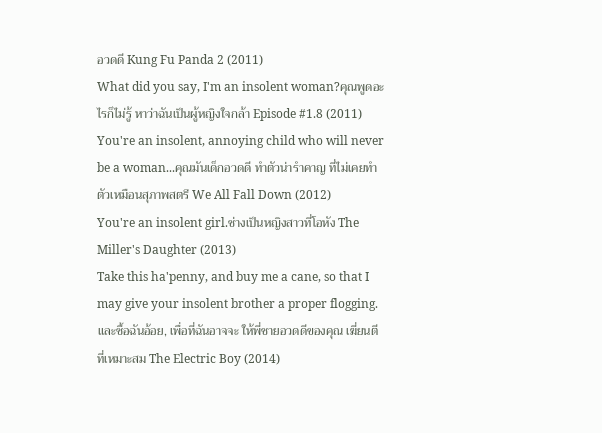อวดดี Kung Fu Panda 2 (2011)
What did you say, I'm an insolent woman?คุณพูดอะไรก็ไม่รู้ หาว่าฉันเป็นผู้หญิงใจกล้า Episode #1.8 (2011)
You're an insolent, annoying child who will never be a woman...คุณมันเด็กอวดดี ทำตัวน่ารำคาญ ที่ไม่เคยทำตัวเหมือนสุภาพสตรี We All Fall Down (2012)
You're an insolent girl.ช่างเป็นหญิงสาวที่โอหัง The Miller's Daughter (2013)
Take this ha'penny, and buy me a cane, so that I may give your insolent brother a proper flogging.และซื้อฉันอ้อย, เพื่อที่ฉันอาจจะ ให้พี่ชายอวดดีของคุณ เฆี่ยนตีที่เหมาะสม The Electric Boy (2014)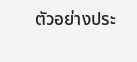ตัวอย่างประ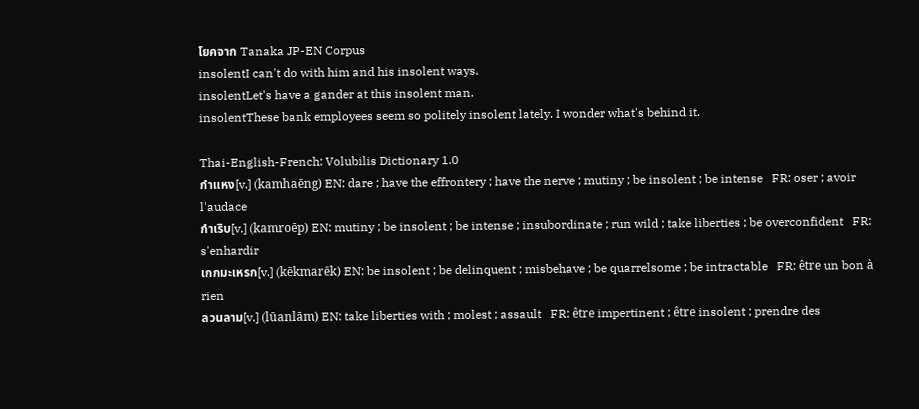โยคจาก Tanaka JP-EN Corpus
insolentI can't do with him and his insolent ways.
insolentLet's have a gander at this insolent man.
insolentThese bank employees seem so politely insolent lately. I wonder what's behind it.

Thai-English-French: Volubilis Dictionary 1.0
กำแหง[v.] (kamhaēng) EN: dare ; have the effrontery ; have the nerve ; mutiny ; be insolent ; be intense   FR: oser ; avoir l'audace
กำเริบ[v.] (kamroēp) EN: mutiny ; be insolent ; be intense ; insubordinate ; run wild ; take liberties ; be overconfident   FR: s'enhardir
เกกมะเหรก[v.] (kēkmarēk) EN: be insolent ; be delinquent ; misbehave ; be quarrelsome ; be intractable   FR: être un bon à rien
ลวนลาม[v.] (lūanlām) EN: take liberties with ; molest ; assault   FR: être impertinent ; être insolent ; prendre des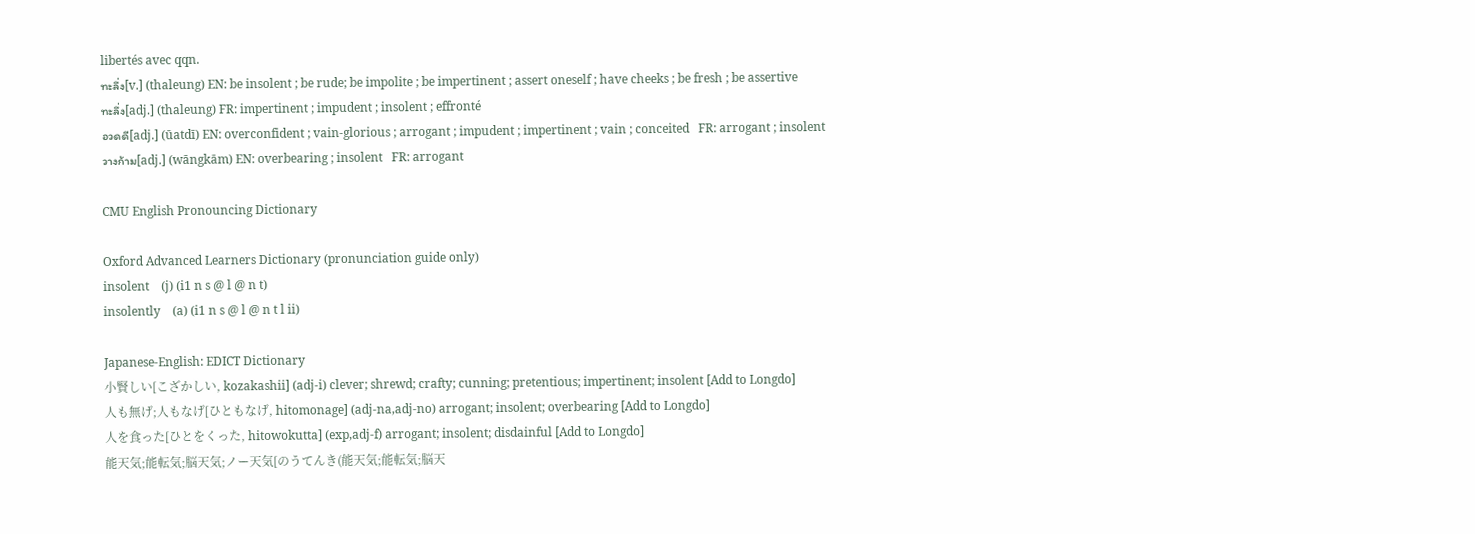libertés avec qqn.
ทะลึ่ง[v.] (thaleung) EN: be insolent ; be rude; be impolite ; be impertinent ; assert oneself ; have cheeks ; be fresh ; be assertive
ทะลึ่ง[adj.] (thaleung) FR: impertinent ; impudent ; insolent ; effronté
อวดดี[adj.] (ūatdī) EN: overconfident ; vain-glorious ; arrogant ; impudent ; impertinent ; vain ; conceited   FR: arrogant ; insolent
วางก้าม[adj.] (wāngkām) EN: overbearing ; insolent   FR: arrogant

CMU English Pronouncing Dictionary

Oxford Advanced Learners Dictionary (pronunciation guide only)
insolent    (j) (i1 n s @ l @ n t)
insolently    (a) (i1 n s @ l @ n t l ii)

Japanese-English: EDICT Dictionary
小賢しい[こざかしい, kozakashii] (adj-i) clever; shrewd; crafty; cunning; pretentious; impertinent; insolent [Add to Longdo]
人も無げ;人もなげ[ひともなげ, hitomonage] (adj-na,adj-no) arrogant; insolent; overbearing [Add to Longdo]
人を食った[ひとをくった, hitowokutta] (exp,adj-f) arrogant; insolent; disdainful [Add to Longdo]
能天気;能転気;脳天気;ノー天気[のうてんき(能天気;能転気;脳天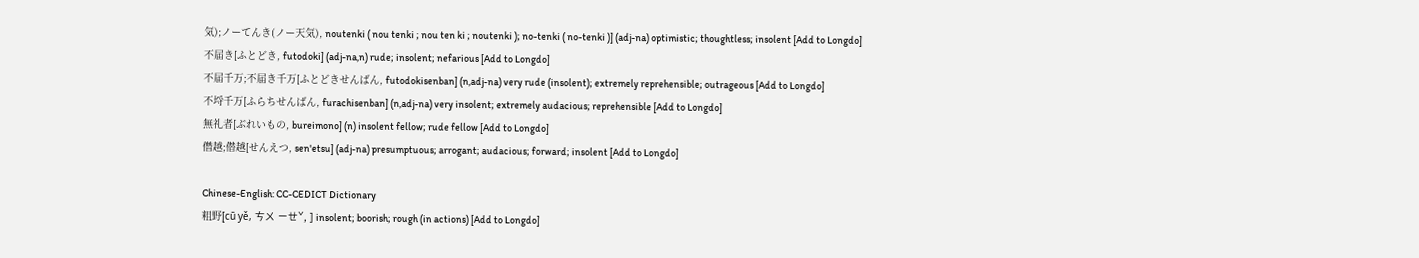気);ノーてんき(ノー天気), noutenki ( nou tenki ; nou ten ki ; noutenki ); no-tenki ( no-tenki )] (adj-na) optimistic; thoughtless; insolent [Add to Longdo]
不届き[ふとどき, futodoki] (adj-na,n) rude; insolent; nefarious [Add to Longdo]
不届千万;不届き千万[ふとどきせんばん, futodokisenban] (n,adj-na) very rude (insolent); extremely reprehensible; outrageous [Add to Longdo]
不埒千万[ふらちせんばん, furachisenban] (n,adj-na) very insolent; extremely audacious; reprehensible [Add to Longdo]
無礼者[ぶれいもの, bureimono] (n) insolent fellow; rude fellow [Add to Longdo]
僭越;僣越[せんえつ, sen'etsu] (adj-na) presumptuous; arrogant; audacious; forward; insolent [Add to Longdo]

Chinese-English: CC-CEDICT Dictionary
粗野[cū yě, ㄘㄨ ㄧㄝˇ, ] insolent; boorish; rough (in actions) [Add to Longdo]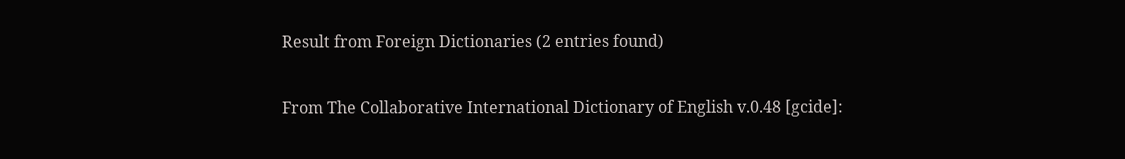Result from Foreign Dictionaries (2 entries found)

From The Collaborative International Dictionary of English v.0.48 [gcide]: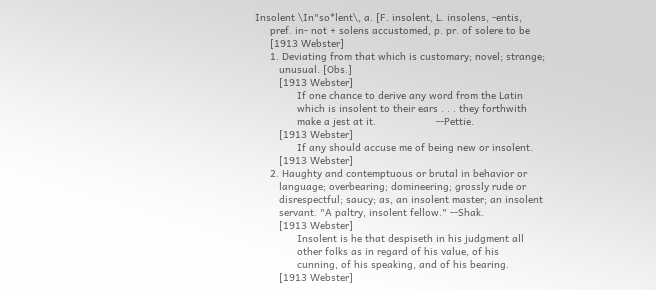Insolent \In"so*lent\, a. [F. insolent, L. insolens, -entis,
     pref. in- not + solens accustomed, p. pr. of solere to be
     [1913 Webster]
     1. Deviating from that which is customary; novel; strange;
        unusual. [Obs.]
        [1913 Webster]
              If one chance to derive any word from the Latin
              which is insolent to their ears . . . they forthwith
              make a jest at it.                    --Pettie.
        [1913 Webster]
              If any should accuse me of being new or insolent.
        [1913 Webster]
     2. Haughty and contemptuous or brutal in behavior or
        language; overbearing; domineering; grossly rude or
        disrespectful; saucy; as, an insolent master; an insolent
        servant. "A paltry, insolent fellow." --Shak.
        [1913 Webster]
              Insolent is he that despiseth in his judgment all
              other folks as in regard of his value, of his
              cunning, of his speaking, and of his bearing.
        [1913 Webster]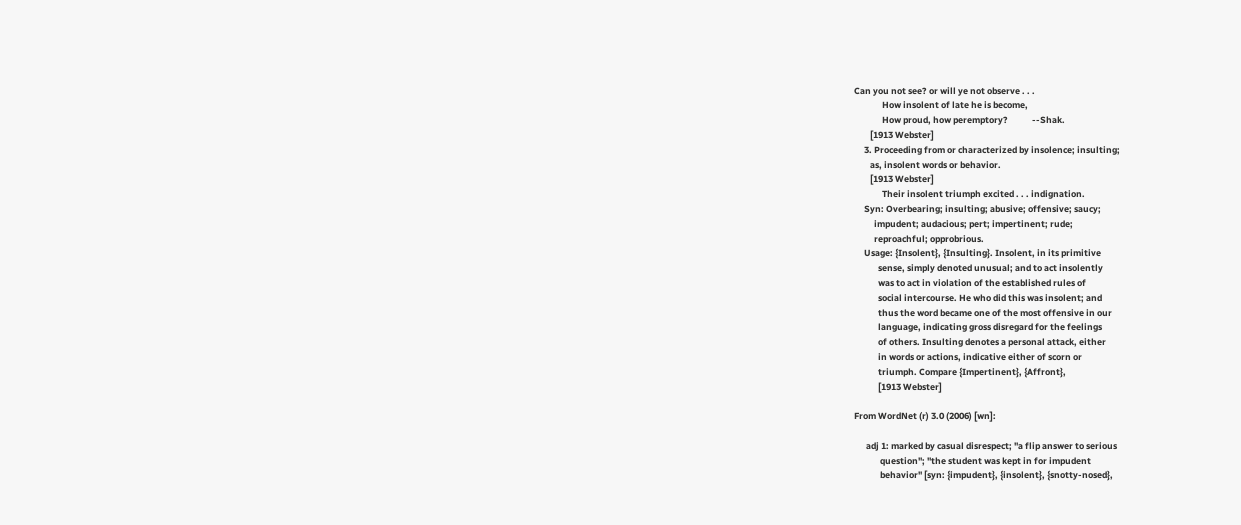Can you not see? or will ye not observe . . .
              How insolent of late he is become,
              How proud, how peremptory?            --Shak.
        [1913 Webster]
     3. Proceeding from or characterized by insolence; insulting;
        as, insolent words or behavior.
        [1913 Webster]
              Their insolent triumph excited . . . indignation.
     Syn: Overbearing; insulting; abusive; offensive; saucy;
          impudent; audacious; pert; impertinent; rude;
          reproachful; opprobrious.
     Usage: {Insolent}, {Insulting}. Insolent, in its primitive
            sense, simply denoted unusual; and to act insolently
            was to act in violation of the established rules of
            social intercourse. He who did this was insolent; and
            thus the word became one of the most offensive in our
            language, indicating gross disregard for the feelings
            of others. Insulting denotes a personal attack, either
            in words or actions, indicative either of scorn or
            triumph. Compare {Impertinent}, {Affront},
            [1913 Webster]

From WordNet (r) 3.0 (2006) [wn]:

      adj 1: marked by casual disrespect; "a flip answer to serious
             question"; "the student was kept in for impudent
             behavior" [syn: {impudent}, {insolent}, {snotty-nosed},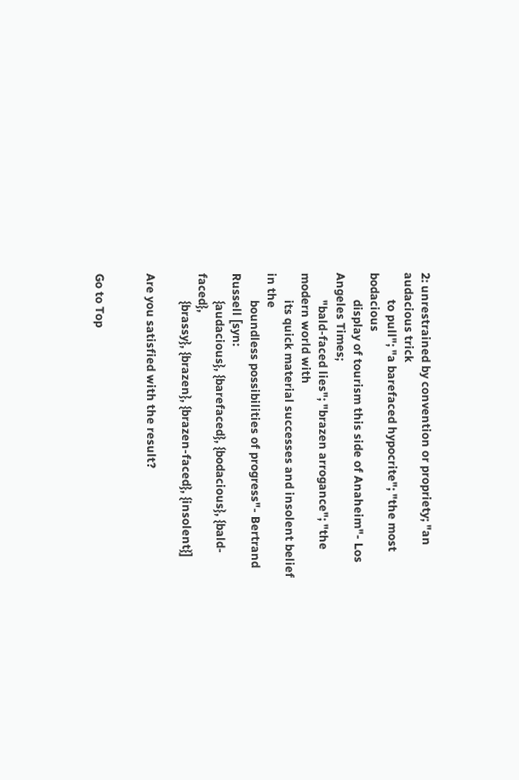2: unrestrained by convention or propriety; "an audacious trick
         to pull"; "a barefaced hypocrite"; "the most bodacious
         display of tourism this side of Anaheim"- Los Angeles Times;
         "bald-faced lies"; "brazen arrogance"; "the modern world with
         its quick material successes and insolent belief in the
         boundless possibilities of progress"- Bertrand Russell [syn:
         {audacious}, {barefaced}, {bodacious}, {bald-faced},
         {brassy}, {brazen}, {brazen-faced}, {insolent}]

Are you satisfied with the result?


Go to Top